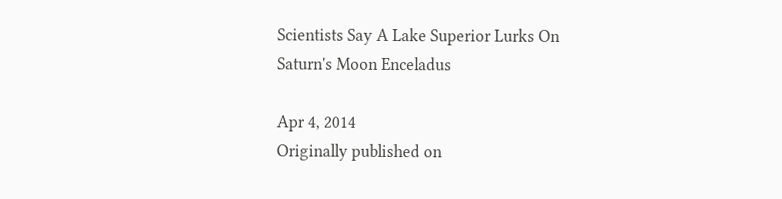Scientists Say A Lake Superior Lurks On Saturn's Moon Enceladus

Apr 4, 2014
Originally published on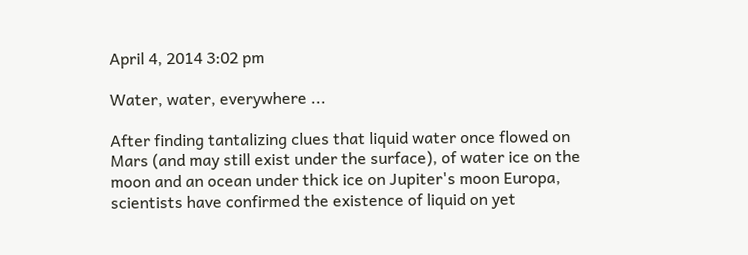April 4, 2014 3:02 pm

Water, water, everywhere ...

After finding tantalizing clues that liquid water once flowed on Mars (and may still exist under the surface), of water ice on the moon and an ocean under thick ice on Jupiter's moon Europa, scientists have confirmed the existence of liquid on yet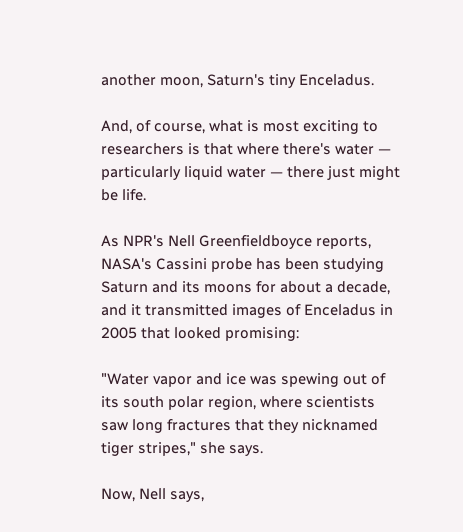another moon, Saturn's tiny Enceladus.

And, of course, what is most exciting to researchers is that where there's water — particularly liquid water — there just might be life.

As NPR's Nell Greenfieldboyce reports, NASA's Cassini probe has been studying Saturn and its moons for about a decade, and it transmitted images of Enceladus in 2005 that looked promising:

"Water vapor and ice was spewing out of its south polar region, where scientists saw long fractures that they nicknamed tiger stripes," she says.

Now, Nell says,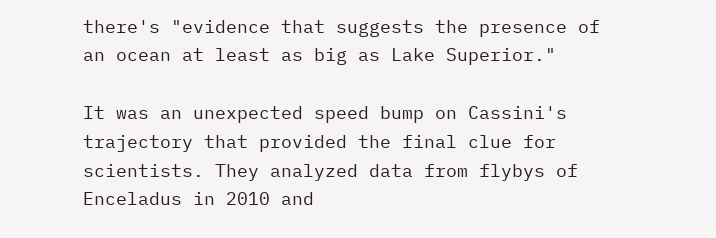there's "evidence that suggests the presence of an ocean at least as big as Lake Superior."

It was an unexpected speed bump on Cassini's trajectory that provided the final clue for scientists. They analyzed data from flybys of Enceladus in 2010 and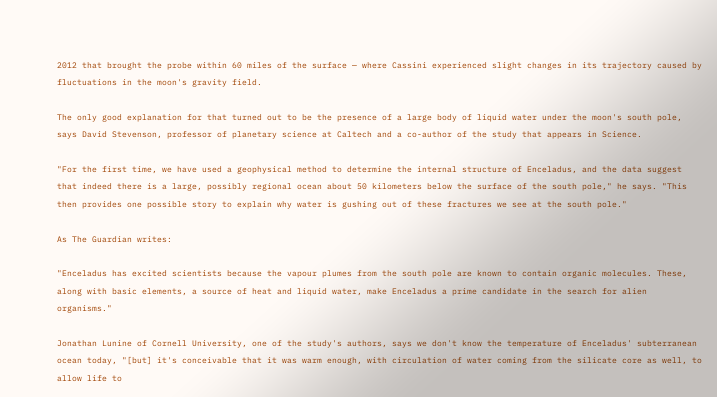2012 that brought the probe within 60 miles of the surface — where Cassini experienced slight changes in its trajectory caused by fluctuations in the moon's gravity field.

The only good explanation for that turned out to be the presence of a large body of liquid water under the moon's south pole, says David Stevenson, professor of planetary science at Caltech and a co-author of the study that appears in Science.

"For the first time, we have used a geophysical method to determine the internal structure of Enceladus, and the data suggest that indeed there is a large, possibly regional ocean about 50 kilometers below the surface of the south pole," he says. "This then provides one possible story to explain why water is gushing out of these fractures we see at the south pole."

As The Guardian writes:

"Enceladus has excited scientists because the vapour plumes from the south pole are known to contain organic molecules. These, along with basic elements, a source of heat and liquid water, make Enceladus a prime candidate in the search for alien organisms."

Jonathan Lunine of Cornell University, one of the study's authors, says we don't know the temperature of Enceladus' subterranean ocean today, "[but] it's conceivable that it was warm enough, with circulation of water coming from the silicate core as well, to allow life to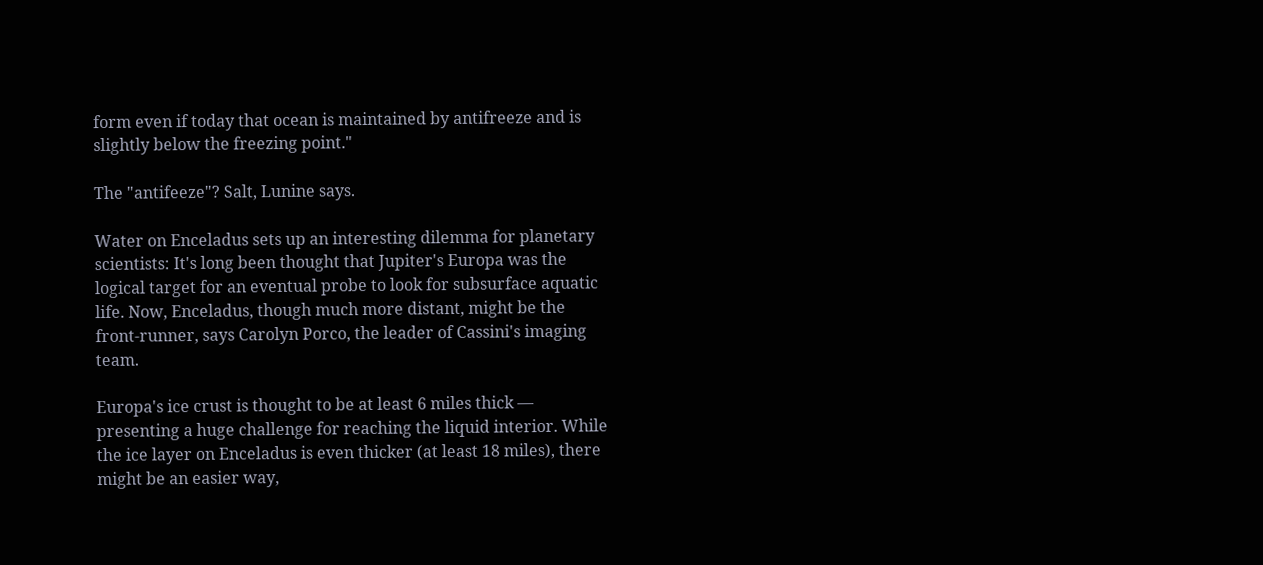form even if today that ocean is maintained by antifreeze and is slightly below the freezing point."

The "antifeeze"? Salt, Lunine says.

Water on Enceladus sets up an interesting dilemma for planetary scientists: It's long been thought that Jupiter's Europa was the logical target for an eventual probe to look for subsurface aquatic life. Now, Enceladus, though much more distant, might be the front-runner, says Carolyn Porco, the leader of Cassini's imaging team.

Europa's ice crust is thought to be at least 6 miles thick — presenting a huge challenge for reaching the liquid interior. While the ice layer on Enceladus is even thicker (at least 18 miles), there might be an easier way,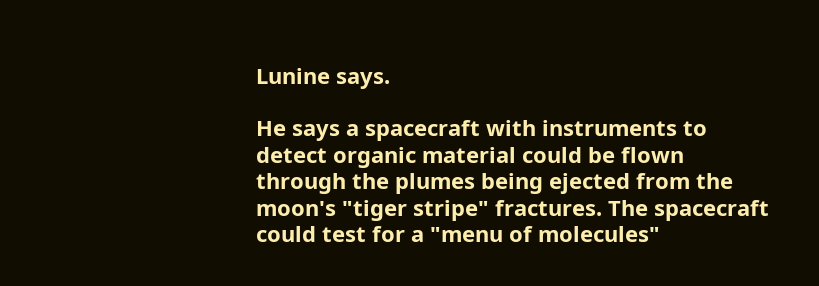Lunine says.

He says a spacecraft with instruments to detect organic material could be flown through the plumes being ejected from the moon's "tiger stripe" fractures. The spacecraft could test for a "menu of molecules"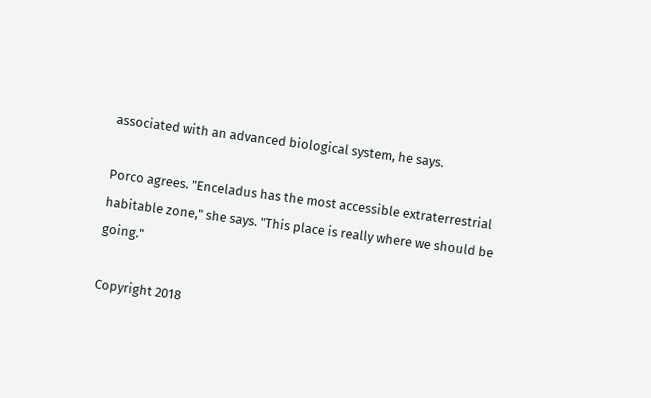associated with an advanced biological system, he says.

Porco agrees. "Enceladus has the most accessible extraterrestrial habitable zone," she says. "This place is really where we should be going."

Copyright 2018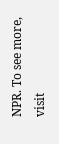NPR. To see more, visit